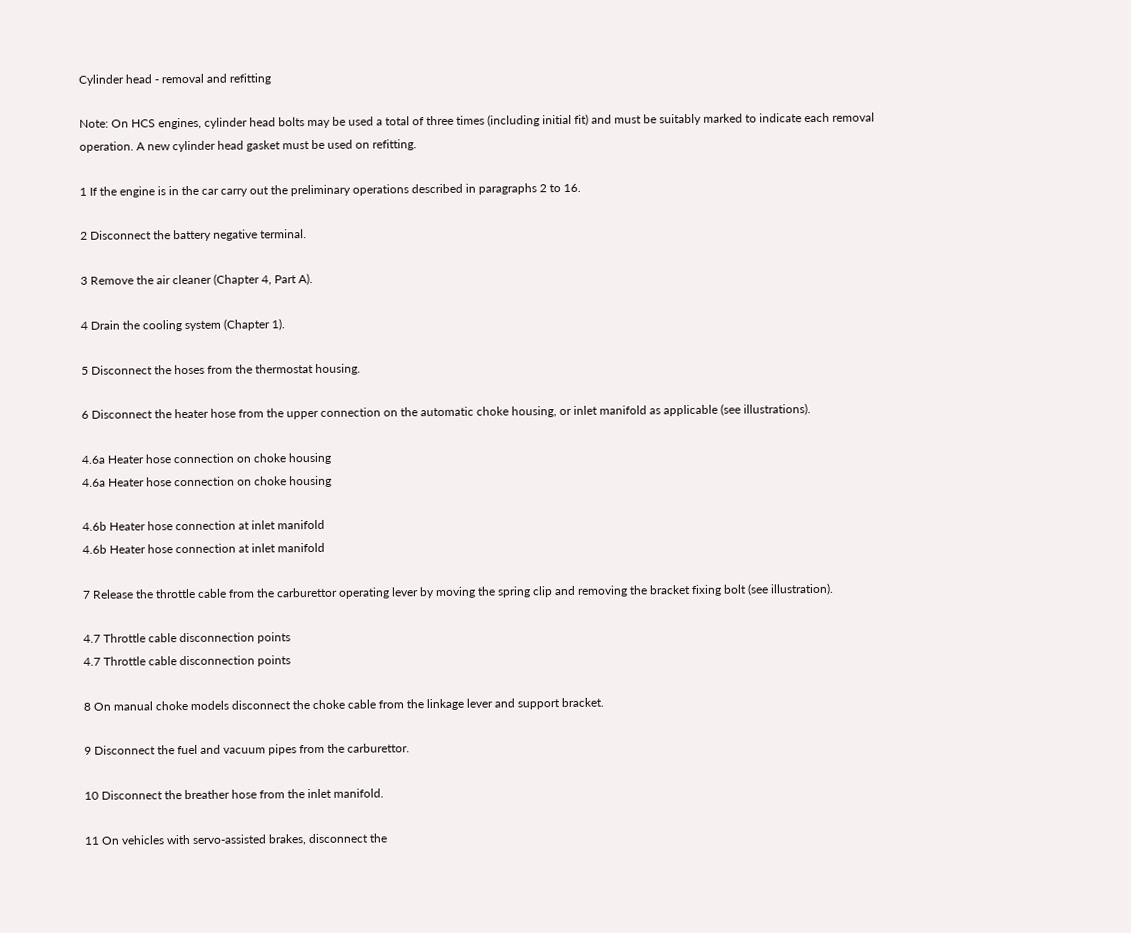Cylinder head - removal and refitting

Note: On HCS engines, cylinder head bolts may be used a total of three times (including initial fit) and must be suitably marked to indicate each removal operation. A new cylinder head gasket must be used on refitting.

1 If the engine is in the car carry out the preliminary operations described in paragraphs 2 to 16.

2 Disconnect the battery negative terminal.

3 Remove the air cleaner (Chapter 4, Part A).

4 Drain the cooling system (Chapter 1).

5 Disconnect the hoses from the thermostat housing.

6 Disconnect the heater hose from the upper connection on the automatic choke housing, or inlet manifold as applicable (see illustrations).

4.6a Heater hose connection on choke housing
4.6a Heater hose connection on choke housing

4.6b Heater hose connection at inlet manifold
4.6b Heater hose connection at inlet manifold

7 Release the throttle cable from the carburettor operating lever by moving the spring clip and removing the bracket fixing bolt (see illustration).

4.7 Throttle cable disconnection points
4.7 Throttle cable disconnection points

8 On manual choke models disconnect the choke cable from the linkage lever and support bracket.

9 Disconnect the fuel and vacuum pipes from the carburettor.

10 Disconnect the breather hose from the inlet manifold.

11 On vehicles with servo-assisted brakes, disconnect the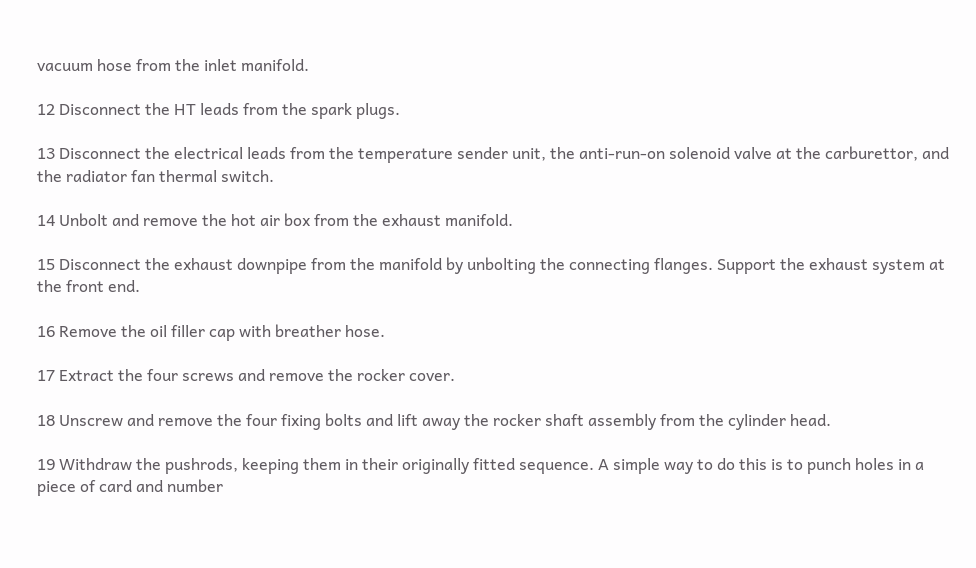vacuum hose from the inlet manifold.

12 Disconnect the HT leads from the spark plugs.

13 Disconnect the electrical leads from the temperature sender unit, the anti-run-on solenoid valve at the carburettor, and the radiator fan thermal switch.

14 Unbolt and remove the hot air box from the exhaust manifold.

15 Disconnect the exhaust downpipe from the manifold by unbolting the connecting flanges. Support the exhaust system at the front end.

16 Remove the oil filler cap with breather hose.

17 Extract the four screws and remove the rocker cover.

18 Unscrew and remove the four fixing bolts and lift away the rocker shaft assembly from the cylinder head.

19 Withdraw the pushrods, keeping them in their originally fitted sequence. A simple way to do this is to punch holes in a piece of card and number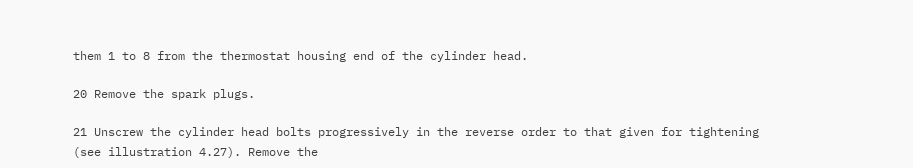them 1 to 8 from the thermostat housing end of the cylinder head.

20 Remove the spark plugs.

21 Unscrew the cylinder head bolts progressively in the reverse order to that given for tightening (see illustration 4.27). Remove the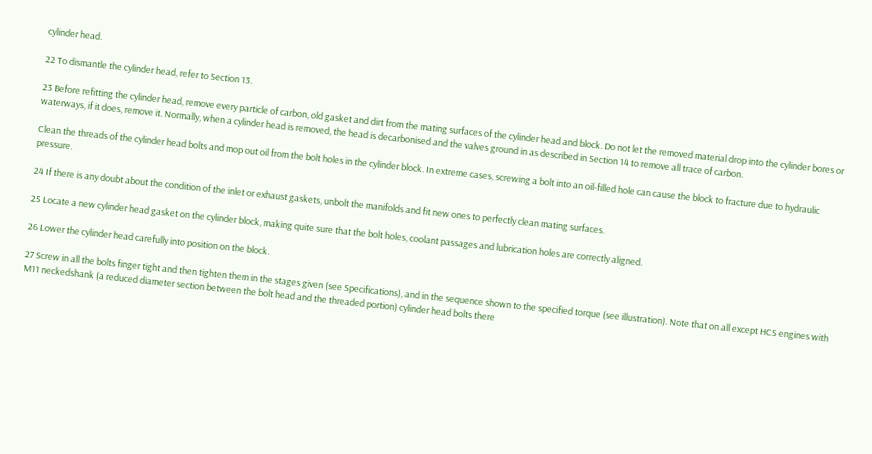cylinder head.

22 To dismantle the cylinder head, refer to Section 13.

23 Before refitting the cylinder head, remove every particle of carbon, old gasket and dirt from the mating surfaces of the cylinder head and block. Do not let the removed material drop into the cylinder bores or waterways, if it does, remove it. Normally, when a cylinder head is removed, the head is decarbonised and the valves ground in as described in Section 14 to remove all trace of carbon.

Clean the threads of the cylinder head bolts and mop out oil from the bolt holes in the cylinder block. In extreme cases, screwing a bolt into an oil-filled hole can cause the block to fracture due to hydraulic pressure.

24 If there is any doubt about the condition of the inlet or exhaust gaskets, unbolt the manifolds and fit new ones to perfectly clean mating surfaces.

25 Locate a new cylinder head gasket on the cylinder block, making quite sure that the bolt holes, coolant passages and lubrication holes are correctly aligned.

26 Lower the cylinder head carefully into position on the block.

27 Screw in all the bolts finger tight and then tighten them in the stages given (see Specifications), and in the sequence shown to the specified torque (see illustration). Note that on all except HCS engines with M11 neckedshank (a reduced diameter section between the bolt head and the threaded portion) cylinder head bolts there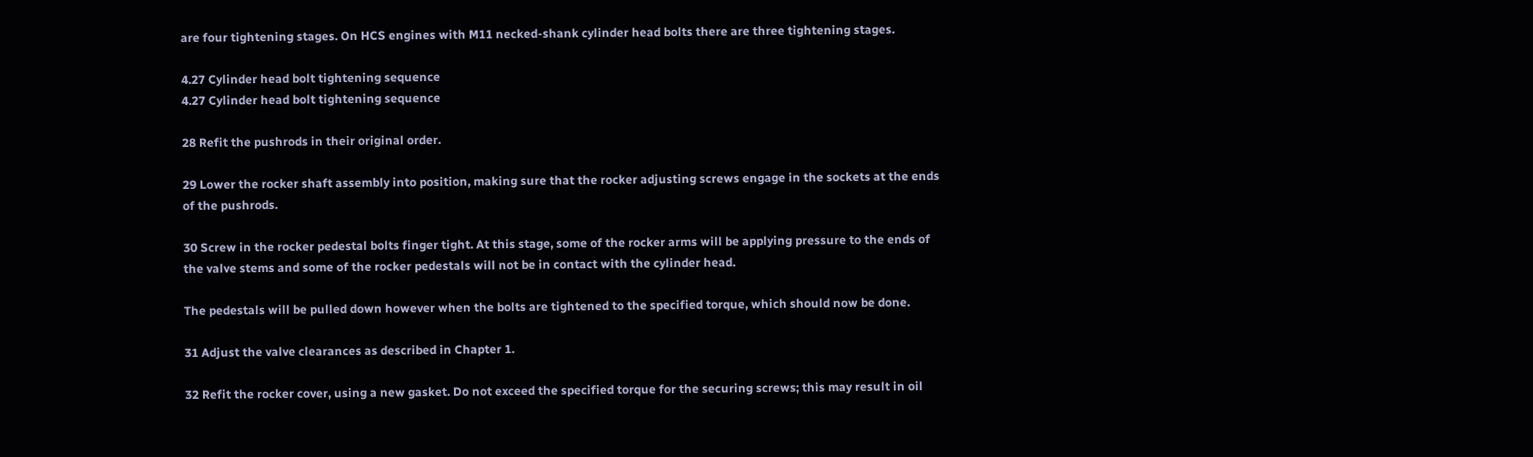are four tightening stages. On HCS engines with M11 necked-shank cylinder head bolts there are three tightening stages.

4.27 Cylinder head bolt tightening sequence
4.27 Cylinder head bolt tightening sequence

28 Refit the pushrods in their original order.

29 Lower the rocker shaft assembly into position, making sure that the rocker adjusting screws engage in the sockets at the ends of the pushrods.

30 Screw in the rocker pedestal bolts finger tight. At this stage, some of the rocker arms will be applying pressure to the ends of the valve stems and some of the rocker pedestals will not be in contact with the cylinder head.

The pedestals will be pulled down however when the bolts are tightened to the specified torque, which should now be done.

31 Adjust the valve clearances as described in Chapter 1.

32 Refit the rocker cover, using a new gasket. Do not exceed the specified torque for the securing screws; this may result in oil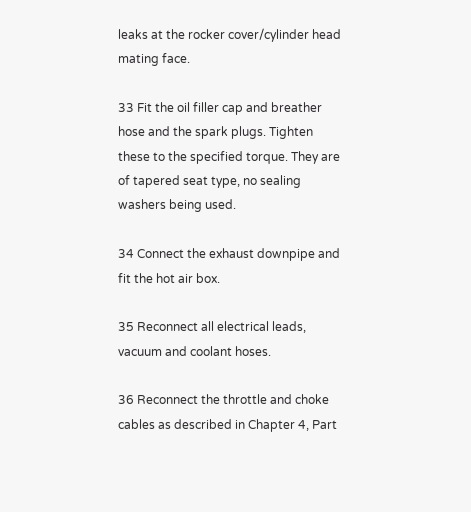leaks at the rocker cover/cylinder head mating face.

33 Fit the oil filler cap and breather hose and the spark plugs. Tighten these to the specified torque. They are of tapered seat type, no sealing washers being used.

34 Connect the exhaust downpipe and fit the hot air box.

35 Reconnect all electrical leads, vacuum and coolant hoses.

36 Reconnect the throttle and choke cables as described in Chapter 4, Part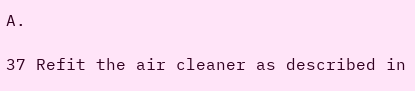A.

37 Refit the air cleaner as described in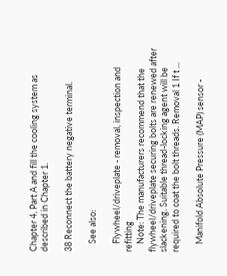Chapter 4, Part A and fill the cooling system as described in Chapter 1.

38 Reconnect the battery negative terminal.

    See also:

    Flywheel/driveplate - removal, inspection and refitting
    Note: The manufacturers recommend that the flywheel/driveplate securing bolts are renewed after slackening. Suitable thread-locking agent will be required to coat the bolt threads. Removal 1 If t ...

    Manifold Absolute Pressure (MAP) sensor -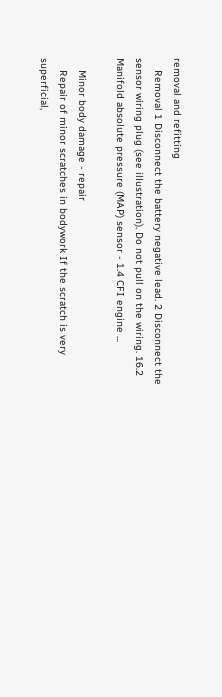removal and refitting
    Removal 1 Disconnect the battery negative lead. 2 Disconnect the sensor wiring plug (see illustration). Do not pull on the wiring. 16.2 Manifold absolute pressure (MAP) sensor - 1.4 CFI engine ...

    Minor body damage - repair
    Repair of minor scratches in bodywork If the scratch is very superficial,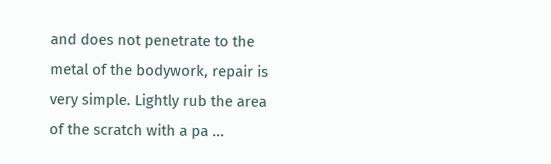and does not penetrate to the metal of the bodywork, repair is very simple. Lightly rub the area of the scratch with a pa ...